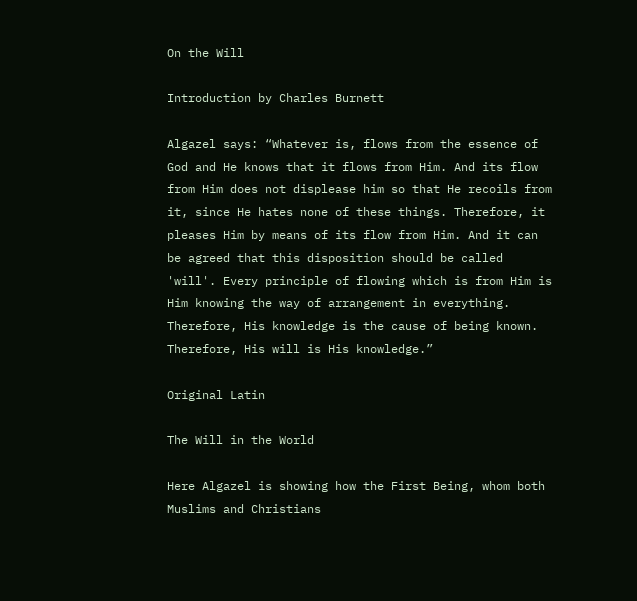On the Will

Introduction by Charles Burnett

Algazel says: “Whatever is, flows from the essence of God and He knows that it flows from Him. And its flow from Him does not displease him so that He recoils from it, since He hates none of these things. Therefore, it pleases Him by means of its flow from Him. And it can be agreed that this disposition should be called 'will'. Every principle of flowing which is from Him is Him knowing the way of arrangement in everything. Therefore, His knowledge is the cause of being known. Therefore, His will is His knowledge.”

Original Latin

The Will in the World

Here Algazel is showing how the First Being, whom both Muslims and Christians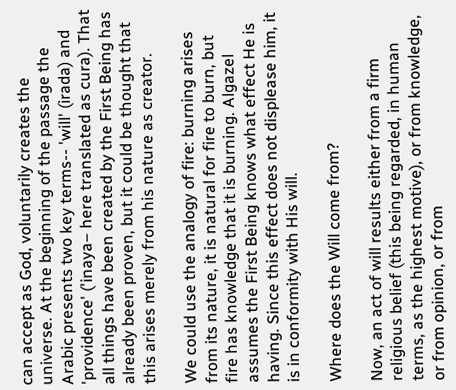can accept as God, voluntarily creates the universe. At the beginning of the passage the Arabic presents two key terms-- 'will' (irada) and 'providence' ('inaya– here translated as cura). That all things have been created by the First Being has already been proven, but it could be thought that this arises merely from his nature as creator.

We could use the analogy of fire: burning arises from its nature, it is natural for fire to burn, but fire has knowledge that it is burning. Algazel assumes the First Being knows what effect He is having. Since this effect does not displease him, it is in conformity with His will.

Where does the Will come from?

Now, an act of will results either from a firm religious belief (this being regarded, in human terms, as the highest motive), or from knowledge, or from opinion, or from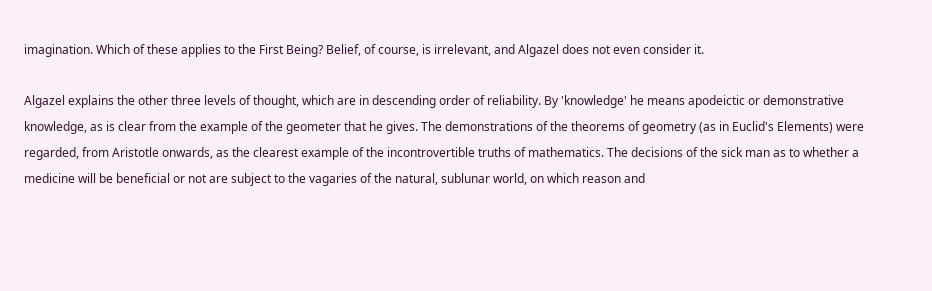imagination. Which of these applies to the First Being? Belief, of course, is irrelevant, and Algazel does not even consider it.

Algazel explains the other three levels of thought, which are in descending order of reliability. By 'knowledge' he means apodeictic or demonstrative knowledge, as is clear from the example of the geometer that he gives. The demonstrations of the theorems of geometry (as in Euclid's Elements) were regarded, from Aristotle onwards, as the clearest example of the incontrovertible truths of mathematics. The decisions of the sick man as to whether a medicine will be beneficial or not are subject to the vagaries of the natural, sublunar world, on which reason and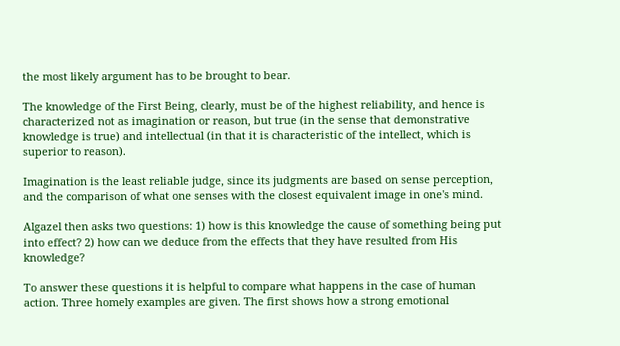the most likely argument has to be brought to bear.

The knowledge of the First Being, clearly, must be of the highest reliability, and hence is characterized not as imagination or reason, but true (in the sense that demonstrative knowledge is true) and intellectual (in that it is characteristic of the intellect, which is superior to reason).

Imagination is the least reliable judge, since its judgments are based on sense perception, and the comparison of what one senses with the closest equivalent image in one's mind.

Algazel then asks two questions: 1) how is this knowledge the cause of something being put into effect? 2) how can we deduce from the effects that they have resulted from His knowledge?

To answer these questions it is helpful to compare what happens in the case of human action. Three homely examples are given. The first shows how a strong emotional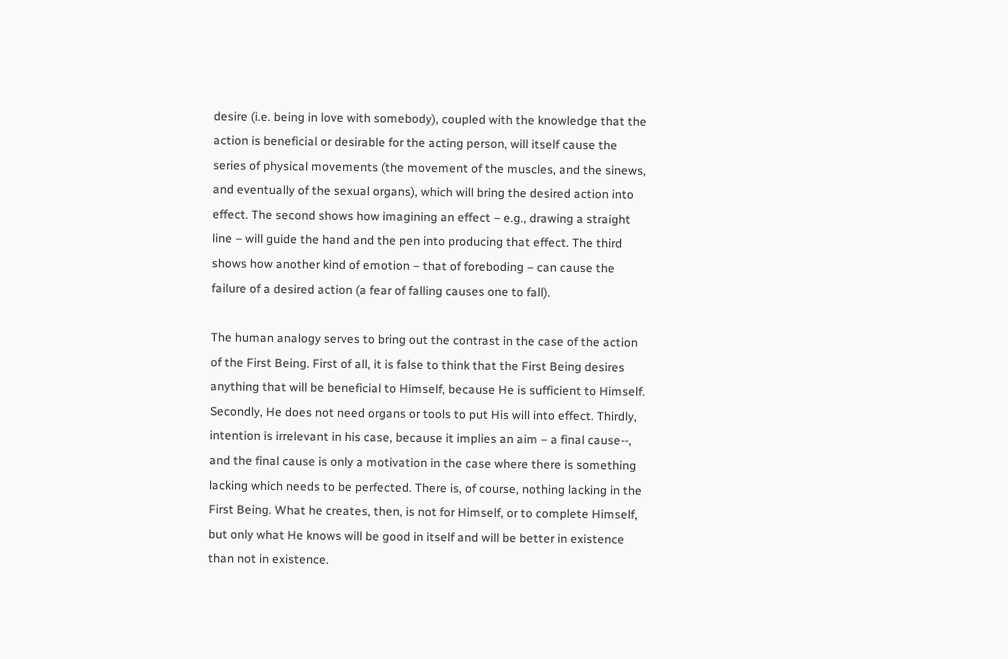desire (i.e. being in love with somebody), coupled with the knowledge that the action is beneficial or desirable for the acting person, will itself cause the series of physical movements (the movement of the muscles, and the sinews, and eventually of the sexual organs), which will bring the desired action into effect. The second shows how imagining an effect – e.g., drawing a straight line – will guide the hand and the pen into producing that effect. The third shows how another kind of emotion – that of foreboding – can cause the failure of a desired action (a fear of falling causes one to fall).

The human analogy serves to bring out the contrast in the case of the action of the First Being. First of all, it is false to think that the First Being desires anything that will be beneficial to Himself, because He is sufficient to Himself. Secondly, He does not need organs or tools to put His will into effect. Thirdly, intention is irrelevant in his case, because it implies an aim – a final cause--, and the final cause is only a motivation in the case where there is something lacking which needs to be perfected. There is, of course, nothing lacking in the First Being. What he creates, then, is not for Himself, or to complete Himself, but only what He knows will be good in itself and will be better in existence than not in existence.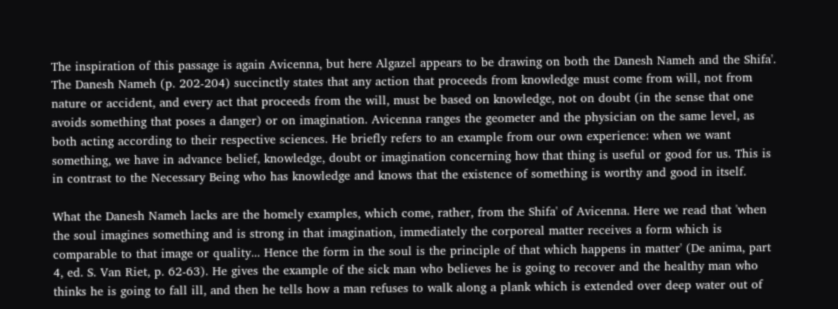The inspiration of this passage is again Avicenna, but here Algazel appears to be drawing on both the Danesh Nameh and the Shifa'. The Danesh Nameh (p. 202-204) succinctly states that any action that proceeds from knowledge must come from will, not from nature or accident, and every act that proceeds from the will, must be based on knowledge, not on doubt (in the sense that one avoids something that poses a danger) or on imagination. Avicenna ranges the geometer and the physician on the same level, as both acting according to their respective sciences. He briefly refers to an example from our own experience: when we want something, we have in advance belief, knowledge, doubt or imagination concerning how that thing is useful or good for us. This is in contrast to the Necessary Being who has knowledge and knows that the existence of something is worthy and good in itself.

What the Danesh Nameh lacks are the homely examples, which come, rather, from the Shifa' of Avicenna. Here we read that 'when the soul imagines something and is strong in that imagination, immediately the corporeal matter receives a form which is comparable to that image or quality... Hence the form in the soul is the principle of that which happens in matter' (De anima, part 4, ed. S. Van Riet, p. 62-63). He gives the example of the sick man who believes he is going to recover and the healthy man who thinks he is going to fall ill, and then he tells how a man refuses to walk along a plank which is extended over deep water out of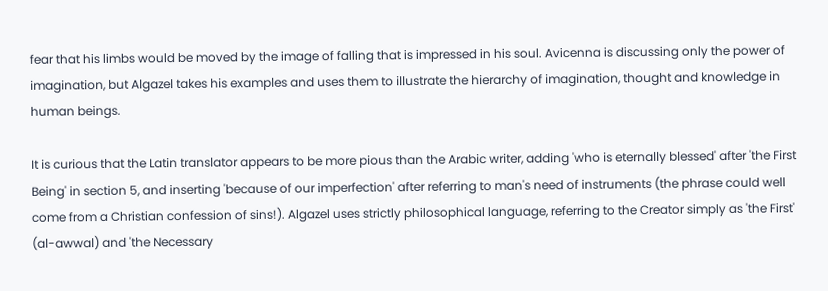fear that his limbs would be moved by the image of falling that is impressed in his soul. Avicenna is discussing only the power of imagination, but Algazel takes his examples and uses them to illustrate the hierarchy of imagination, thought and knowledge in human beings.

It is curious that the Latin translator appears to be more pious than the Arabic writer, adding 'who is eternally blessed' after 'the First Being' in section 5, and inserting 'because of our imperfection' after referring to man's need of instruments (the phrase could well come from a Christian confession of sins!). Algazel uses strictly philosophical language, referring to the Creator simply as 'the First' (al-awwal) and 'the Necessary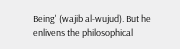Being' (wajib al-wujud). But he enlivens the philosophical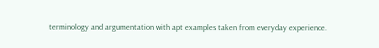terminology and argumentation with apt examples taken from everyday experience.